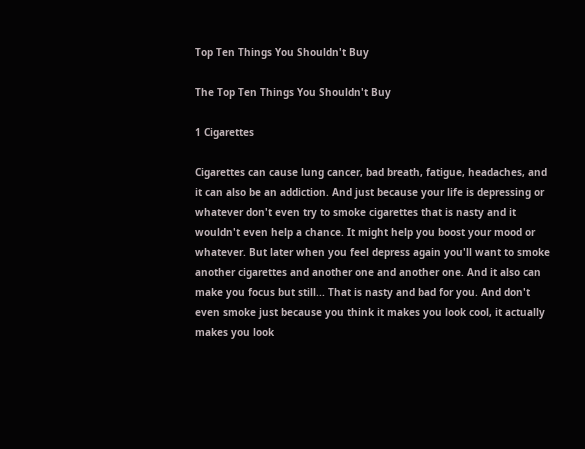Top Ten Things You Shouldn't Buy

The Top Ten Things You Shouldn't Buy

1 Cigarettes

Cigarettes can cause lung cancer, bad breath, fatigue, headaches, and it can also be an addiction. And just because your life is depressing or whatever don't even try to smoke cigarettes that is nasty and it wouldn't even help a chance. It might help you boost your mood or whatever. But later when you feel depress again you'll want to smoke another cigarettes and another one and another one. And it also can make you focus but still... That is nasty and bad for you. And don't even smoke just because you think it makes you look cool, it actually makes you look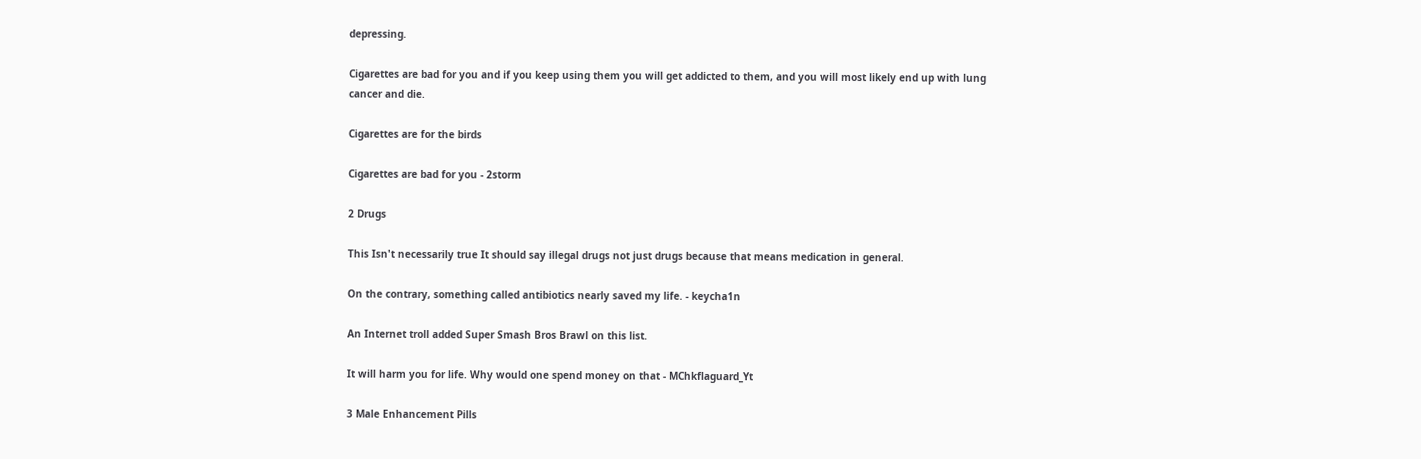depressing.

Cigarettes are bad for you and if you keep using them you will get addicted to them, and you will most likely end up with lung cancer and die.

Cigarettes are for the birds

Cigarettes are bad for you - 2storm

2 Drugs

This Isn't necessarily true It should say illegal drugs not just drugs because that means medication in general.

On the contrary, something called antibiotics nearly saved my life. - keycha1n

An Internet troll added Super Smash Bros Brawl on this list.

It will harm you for life. Why would one spend money on that - MChkflaguard_Yt

3 Male Enhancement Pills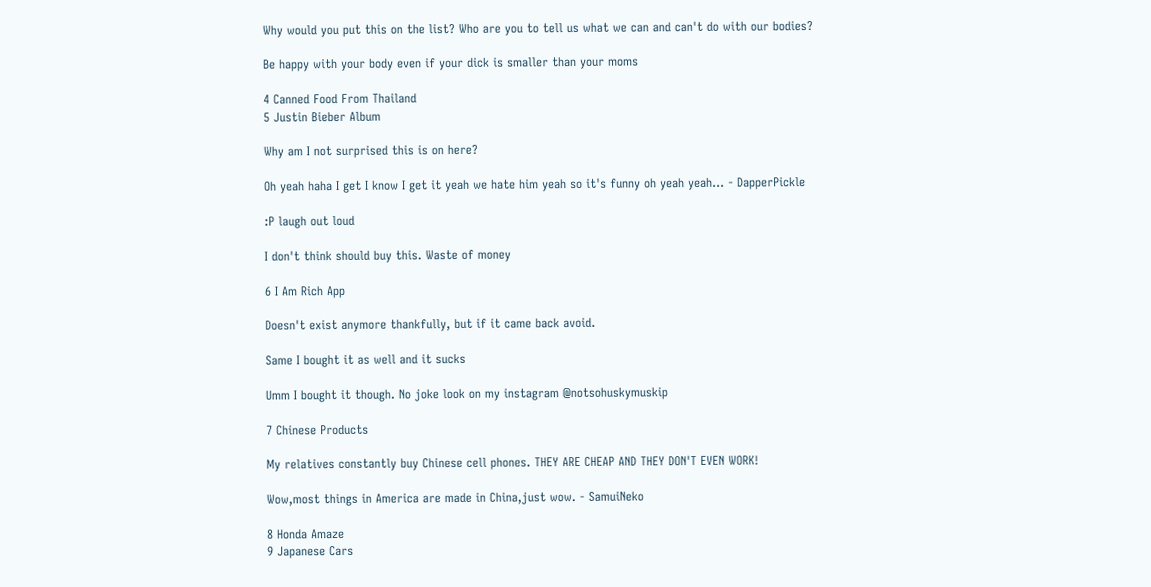Why would you put this on the list? Who are you to tell us what we can and can't do with our bodies?

Be happy with your body even if your dick is smaller than your moms

4 Canned Food From Thailand
5 Justin Bieber Album

Why am I not surprised this is on here?

Oh yeah haha I get I know I get it yeah we hate him yeah so it's funny oh yeah yeah... - DapperPickle

:P laugh out loud

I don't think should buy this. Waste of money

6 I Am Rich App

Doesn't exist anymore thankfully, but if it came back avoid.

Same I bought it as well and it sucks

Umm I bought it though. No joke look on my instagram @notsohuskymuskip

7 Chinese Products

My relatives constantly buy Chinese cell phones. THEY ARE CHEAP AND THEY DON'T EVEN WORK!

Wow,most things in America are made in China,just wow. - SamuiNeko

8 Honda Amaze
9 Japanese Cars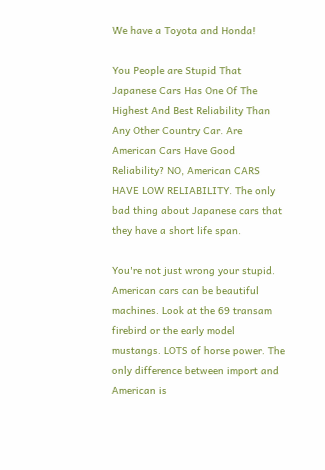We have a Toyota and Honda!

You People are Stupid That Japanese Cars Has One Of The Highest And Best Reliability Than Any Other Country Car. Are American Cars Have Good Reliability? NO, American CARS HAVE LOW RELIABILITY. The only bad thing about Japanese cars that they have a short life span.

You're not just wrong your stupid. American cars can be beautiful machines. Look at the 69 transam firebird or the early model mustangs. LOTS of horse power. The only difference between import and American is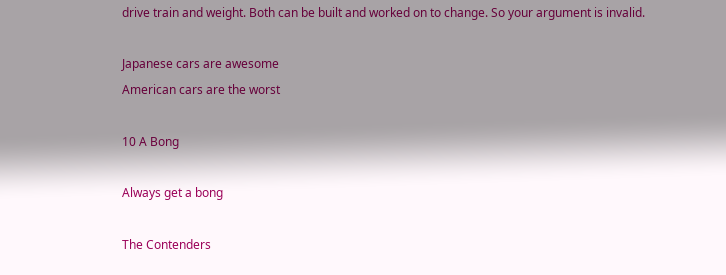drive train and weight. Both can be built and worked on to change. So your argument is invalid.

Japanese cars are awesome
American cars are the worst

10 A Bong

Always get a bong

The Contenders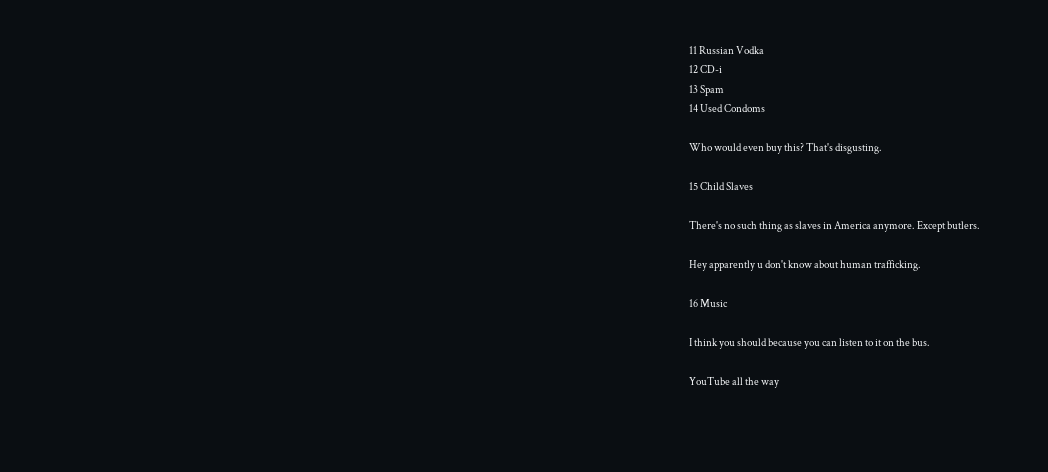11 Russian Vodka
12 CD-i
13 Spam
14 Used Condoms

Who would even buy this? That's disgusting.

15 Child Slaves

There's no such thing as slaves in America anymore. Except butlers.

Hey apparently u don't know about human trafficking.

16 Music

I think you should because you can listen to it on the bus.

YouTube all the way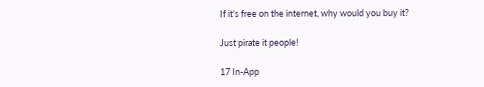If it's free on the internet, why would you buy it?

Just pirate it people!

17 In-App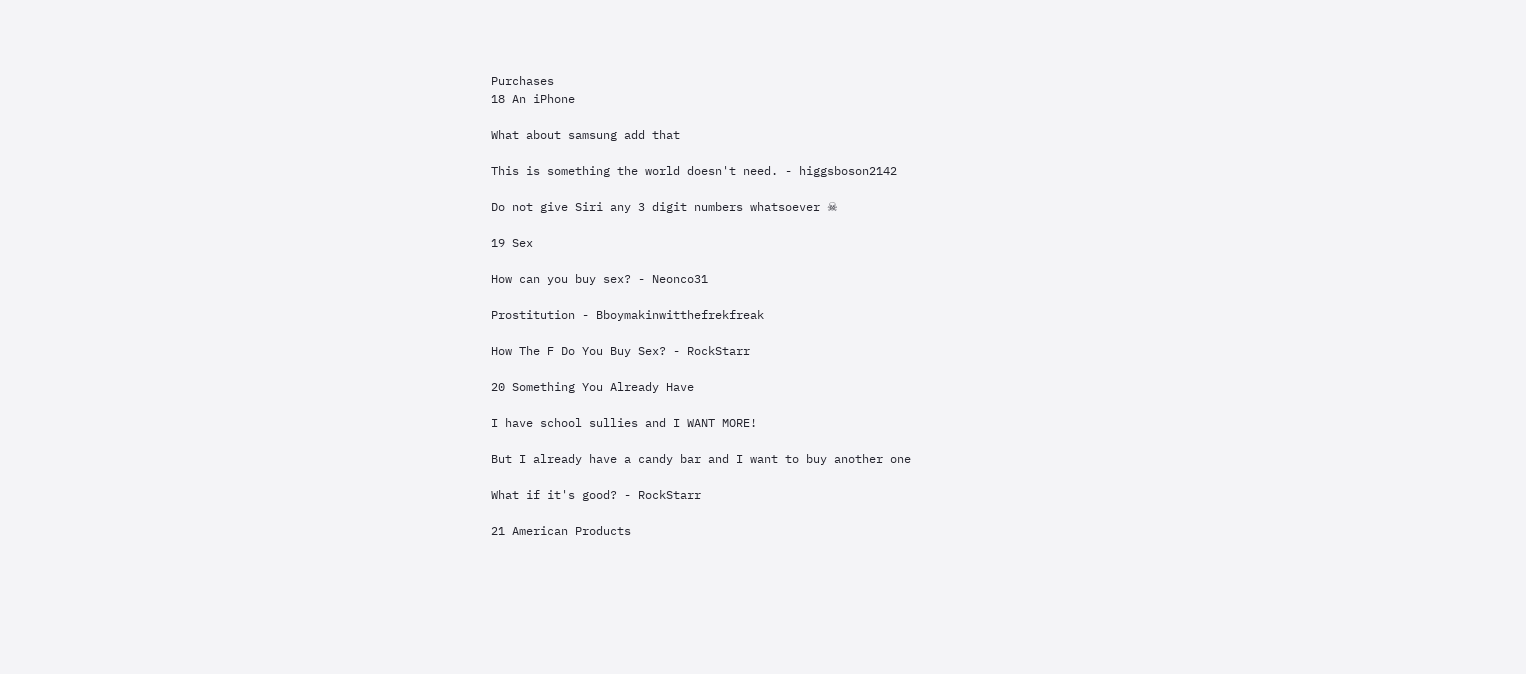Purchases
18 An iPhone

What about samsung add that

This is something the world doesn't need. - higgsboson2142

Do not give Siri any 3 digit numbers whatsoever ☠

19 Sex

How can you buy sex? - Neonco31

Prostitution - Bboymakinwitthefrekfreak

How The F Do You Buy Sex? - RockStarr

20 Something You Already Have

I have school sullies and I WANT MORE!

But I already have a candy bar and I want to buy another one

What if it's good? - RockStarr

21 American Products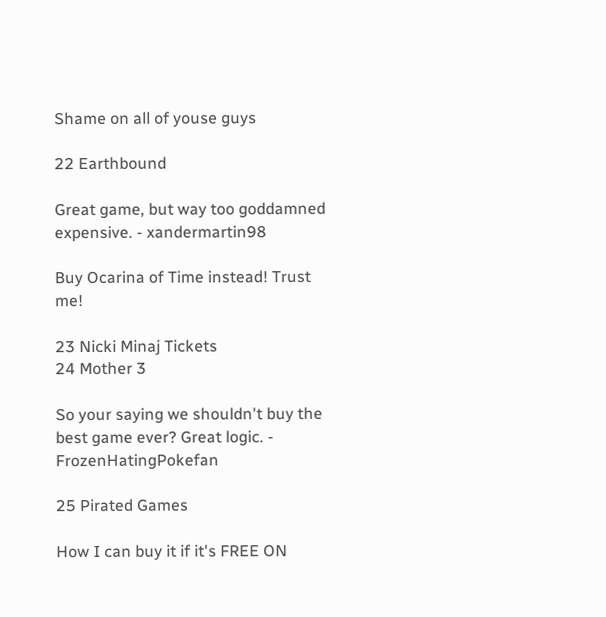Shame on all of youse guys

22 Earthbound

Great game, but way too goddamned expensive. - xandermartin98

Buy Ocarina of Time instead! Trust me!

23 Nicki Minaj Tickets
24 Mother 3

So your saying we shouldn't buy the best game ever? Great logic. - FrozenHatingPokefan

25 Pirated Games

How I can buy it if it's FREE ON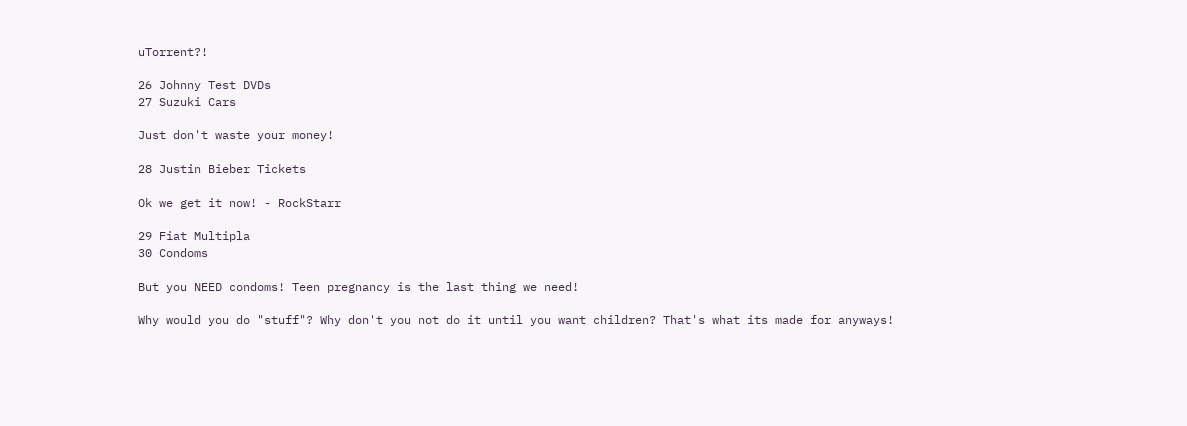uTorrent?!

26 Johnny Test DVDs
27 Suzuki Cars

Just don't waste your money!

28 Justin Bieber Tickets

Ok we get it now! - RockStarr

29 Fiat Multipla
30 Condoms

But you NEED condoms! Teen pregnancy is the last thing we need!

Why would you do "stuff"? Why don't you not do it until you want children? That's what its made for anyways!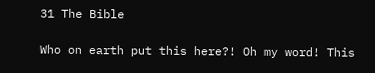31 The Bible

Who on earth put this here?! Oh my word! This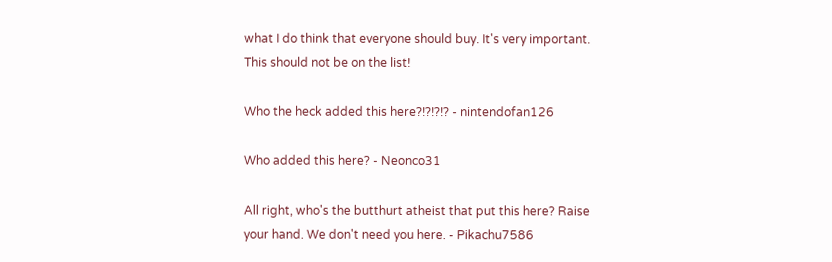what I do think that everyone should buy. It's very important. This should not be on the list!

Who the heck added this here?!?!?!? - nintendofan126

Who added this here? - Neonco31

All right, who's the butthurt atheist that put this here? Raise your hand. We don't need you here. - Pikachu7586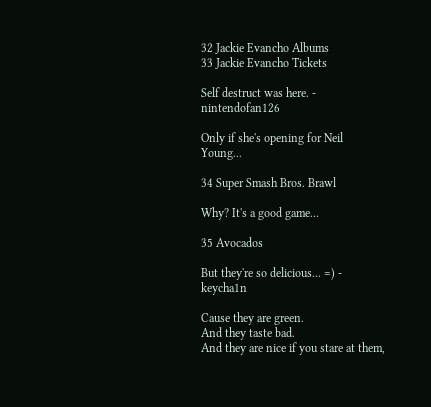32 Jackie Evancho Albums
33 Jackie Evancho Tickets

Self destruct was here. - nintendofan126

Only if she's opening for Neil Young...

34 Super Smash Bros. Brawl

Why? It's a good game...

35 Avocados

But they're so delicious... =) - keycha1n

Cause they are green.
And they taste bad.
And they are nice if you stare at them,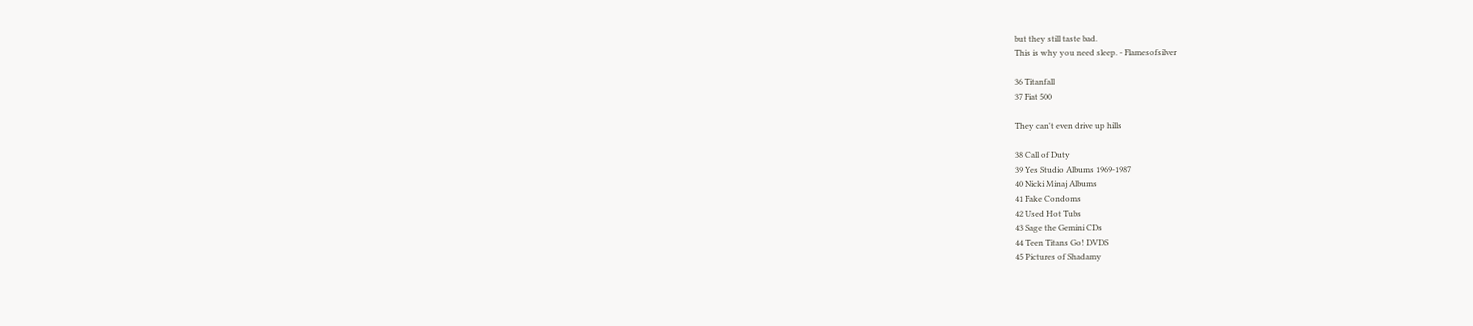but they still taste bad.
This is why you need sleep. - Flamesofsilver

36 Titanfall
37 Fiat 500

They can't even drive up hills

38 Call of Duty
39 Yes Studio Albums 1969-1987
40 Nicki Minaj Albums
41 Fake Condoms
42 Used Hot Tubs
43 Sage the Gemini CDs
44 Teen Titans Go! DVDS
45 Pictures of Shadamy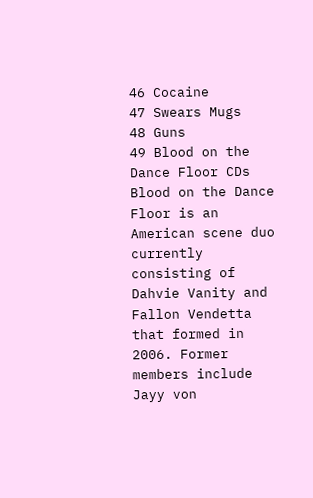46 Cocaine
47 Swears Mugs
48 Guns
49 Blood on the Dance Floor CDs Blood on the Dance Floor is an American scene duo currently consisting of Dahvie Vanity and Fallon Vendetta that formed in 2006. Former members include Jayy von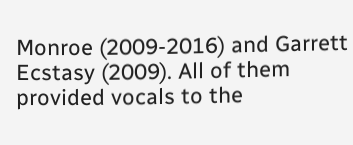Monroe (2009-2016) and Garrett Ecstasy (2009). All of them provided vocals to the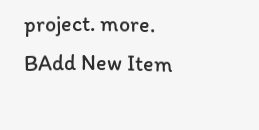project. more.
BAdd New Item